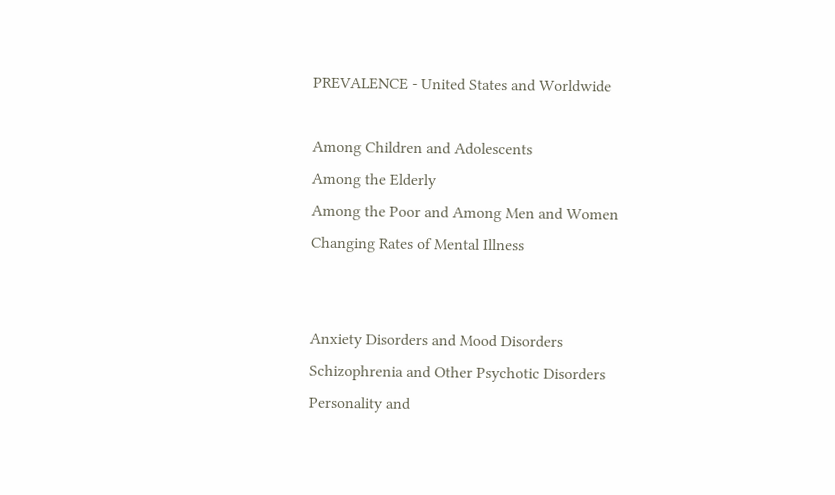PREVALENCE - United States and Worldwide

Among Children and Adolescents
Among the Elderly
Among the Poor and Among Men and Women
Changing Rates of Mental Illness


Anxiety Disorders and Mood Disorders
Schizophrenia and Other Psychotic Disorders
Personality and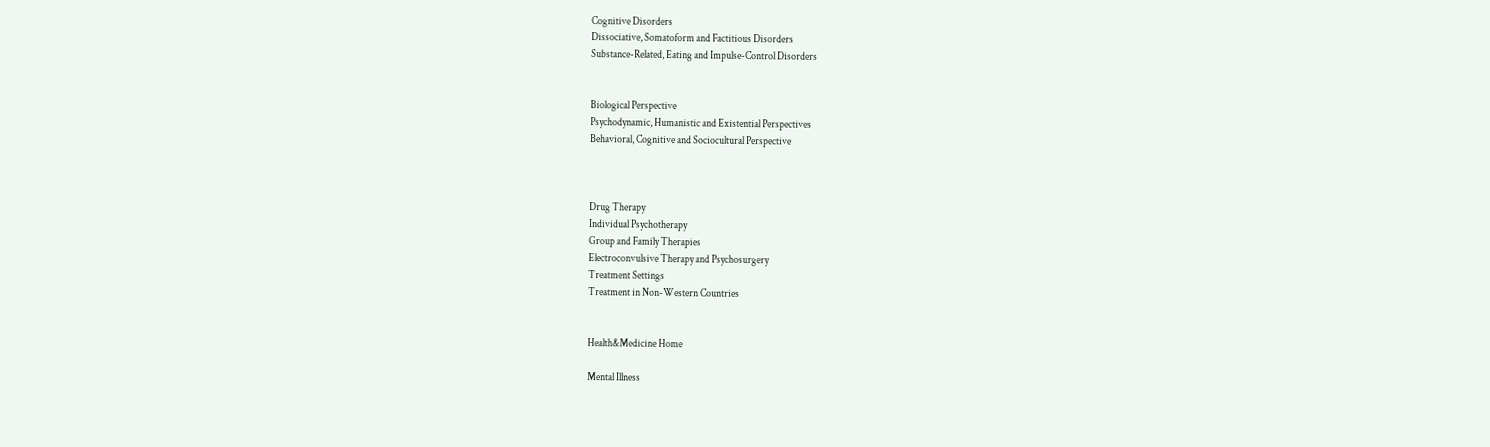Cognitive Disorders
Dissociative, Somatoform and Factitious Disorders
Substance-Related, Eating and Impulse-Control Disorders


Biological Perspective
Psychodynamic, Humanistic and Existential Perspectives
Behavioral, Cognitive and Sociocultural Perspective



Drug Therapy
Individual Psychotherapy
Group and Family Therapies
Electroconvulsive Therapy and Psychosurgery
Treatment Settings
Treatment in Non-Western Countries


Health&Medicine Home

Mental Illness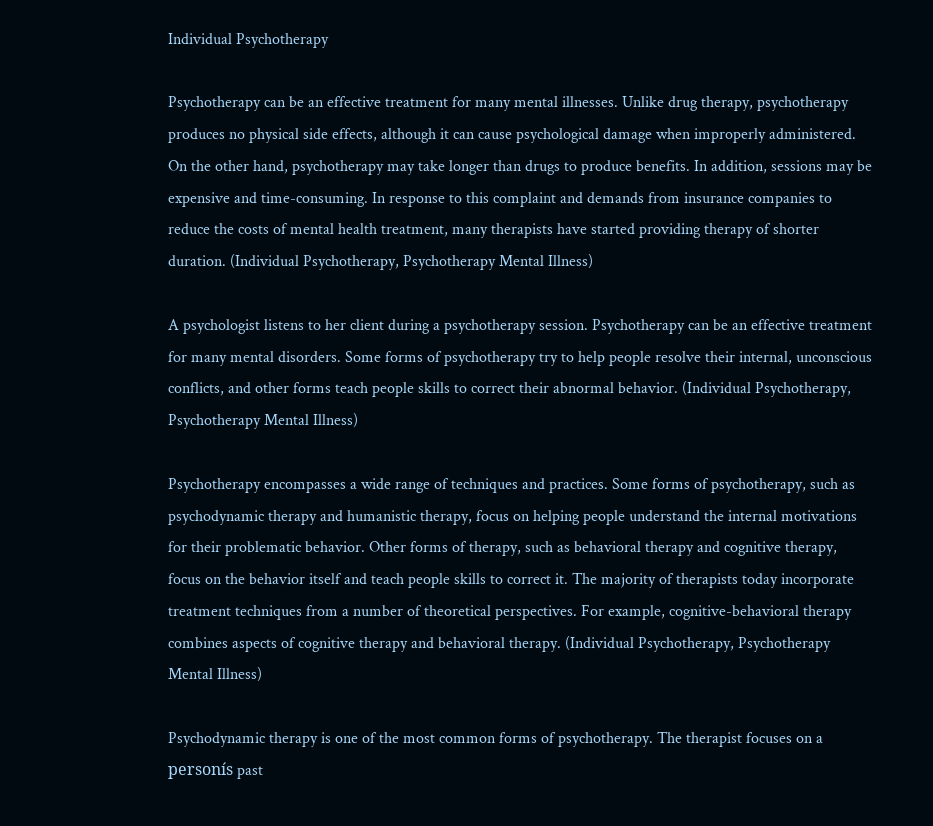Individual Psychotherapy

Psychotherapy can be an effective treatment for many mental illnesses. Unlike drug therapy, psychotherapy produces no physical side effects, although it can cause psychological damage when improperly administered. On the other hand, psychotherapy may take longer than drugs to produce benefits. In addition, sessions may be expensive and time-consuming. In response to this complaint and demands from insurance companies to reduce the costs of mental health treatment, many therapists have started providing therapy of shorter duration. (Individual Psychotherapy, Psychotherapy Mental Illness)

A psychologist listens to her client during a psychotherapy session. Psychotherapy can be an effective treatment for many mental disorders. Some forms of psychotherapy try to help people resolve their internal, unconscious conflicts, and other forms teach people skills to correct their abnormal behavior. (Individual Psychotherapy, Psychotherapy Mental Illness)

Psychotherapy encompasses a wide range of techniques and practices. Some forms of psychotherapy, such as psychodynamic therapy and humanistic therapy, focus on helping people understand the internal motivations for their problematic behavior. Other forms of therapy, such as behavioral therapy and cognitive therapy, focus on the behavior itself and teach people skills to correct it. The majority of therapists today incorporate treatment techniques from a number of theoretical perspectives. For example, cognitive-behavioral therapy combines aspects of cognitive therapy and behavioral therapy. (Individual Psychotherapy, Psychotherapy Mental Illness)

Psychodynamic therapy is one of the most common forms of psychotherapy. The therapist focuses on a personís past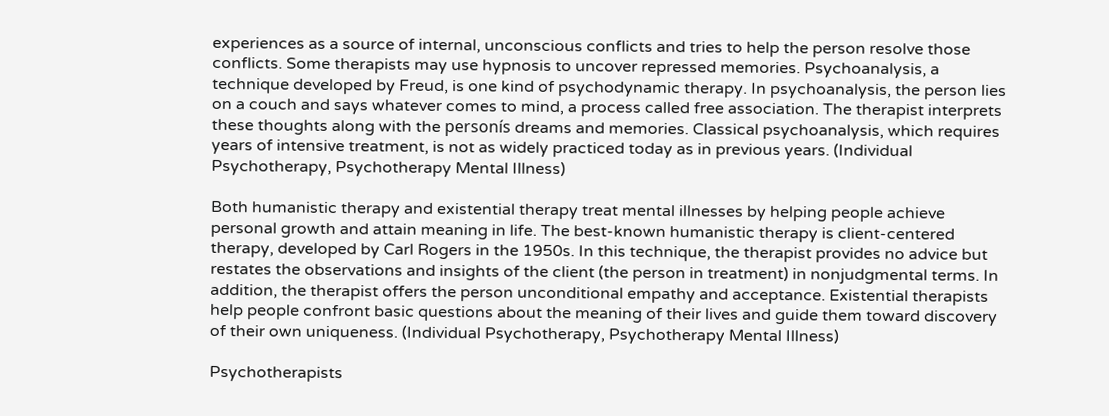experiences as a source of internal, unconscious conflicts and tries to help the person resolve those conflicts. Some therapists may use hypnosis to uncover repressed memories. Psychoanalysis, a technique developed by Freud, is one kind of psychodynamic therapy. In psychoanalysis, the person lies on a couch and says whatever comes to mind, a process called free association. The therapist interprets these thoughts along with the personís dreams and memories. Classical psychoanalysis, which requires years of intensive treatment, is not as widely practiced today as in previous years. (Individual Psychotherapy, Psychotherapy Mental Illness)

Both humanistic therapy and existential therapy treat mental illnesses by helping people achieve personal growth and attain meaning in life. The best-known humanistic therapy is client-centered therapy, developed by Carl Rogers in the 1950s. In this technique, the therapist provides no advice but restates the observations and insights of the client (the person in treatment) in nonjudgmental terms. In addition, the therapist offers the person unconditional empathy and acceptance. Existential therapists help people confront basic questions about the meaning of their lives and guide them toward discovery of their own uniqueness. (Individual Psychotherapy, Psychotherapy Mental Illness)

Psychotherapists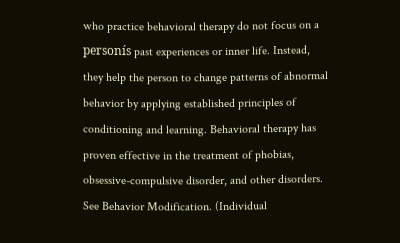who practice behavioral therapy do not focus on a personís past experiences or inner life. Instead, they help the person to change patterns of abnormal behavior by applying established principles of conditioning and learning. Behavioral therapy has proven effective in the treatment of phobias, obsessive-compulsive disorder, and other disorders. See Behavior Modification. (Individual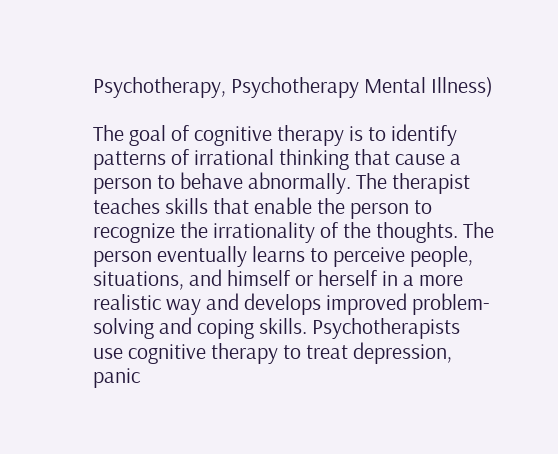Psychotherapy, Psychotherapy Mental Illness)

The goal of cognitive therapy is to identify patterns of irrational thinking that cause a person to behave abnormally. The therapist teaches skills that enable the person to recognize the irrationality of the thoughts. The person eventually learns to perceive people, situations, and himself or herself in a more realistic way and develops improved problem-solving and coping skills. Psychotherapists use cognitive therapy to treat depression, panic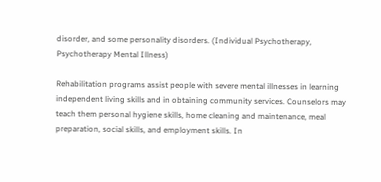disorder, and some personality disorders. (Individual Psychotherapy, Psychotherapy Mental Illness)

Rehabilitation programs assist people with severe mental illnesses in learning independent living skills and in obtaining community services. Counselors may teach them personal hygiene skills, home cleaning and maintenance, meal preparation, social skills, and employment skills. In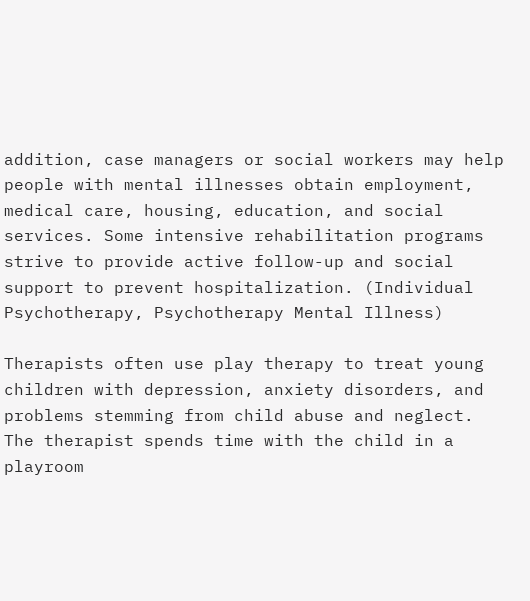addition, case managers or social workers may help people with mental illnesses obtain employment, medical care, housing, education, and social services. Some intensive rehabilitation programs strive to provide active follow-up and social support to prevent hospitalization. (Individual Psychotherapy, Psychotherapy Mental Illness)

Therapists often use play therapy to treat young children with depression, anxiety disorders, and problems stemming from child abuse and neglect. The therapist spends time with the child in a playroom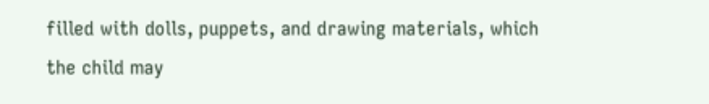filled with dolls, puppets, and drawing materials, which the child may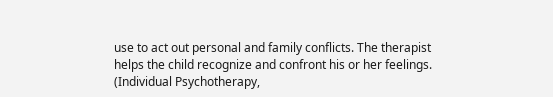use to act out personal and family conflicts. The therapist helps the child recognize and confront his or her feelings. (Individual Psychotherapy,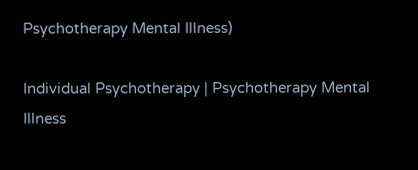Psychotherapy Mental Illness)

Individual Psychotherapy | Psychotherapy Mental Illness